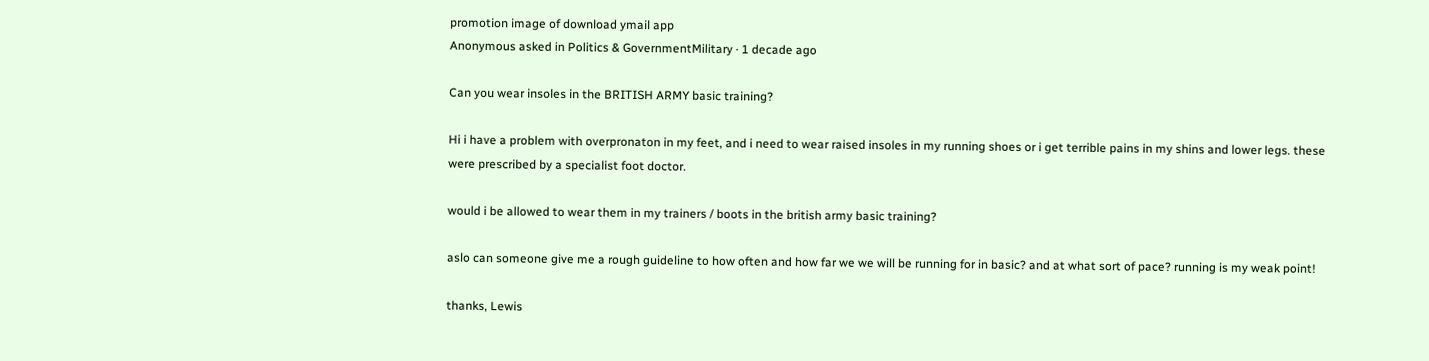promotion image of download ymail app
Anonymous asked in Politics & GovernmentMilitary · 1 decade ago

Can you wear insoles in the BRITISH ARMY basic training?

Hi i have a problem with overpronaton in my feet, and i need to wear raised insoles in my running shoes or i get terrible pains in my shins and lower legs. these were prescribed by a specialist foot doctor.

would i be allowed to wear them in my trainers / boots in the british army basic training?

aslo can someone give me a rough guideline to how often and how far we we will be running for in basic? and at what sort of pace? running is my weak point!

thanks, Lewis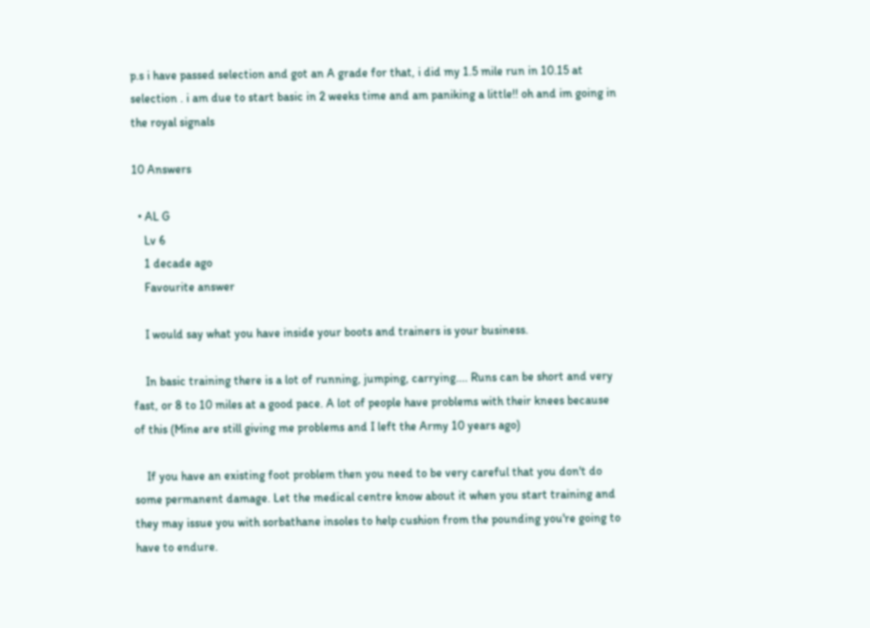p.s i have passed selection and got an A grade for that, i did my 1.5 mile run in 10.15 at selection . i am due to start basic in 2 weeks time and am paniking a little!! oh and im going in the royal signals

10 Answers

  • AL G
    Lv 6
    1 decade ago
    Favourite answer

    I would say what you have inside your boots and trainers is your business.

    In basic training there is a lot of running, jumping, carrying.... Runs can be short and very fast, or 8 to 10 miles at a good pace. A lot of people have problems with their knees because of this (Mine are still giving me problems and I left the Army 10 years ago)

    If you have an existing foot problem then you need to be very careful that you don't do some permanent damage. Let the medical centre know about it when you start training and they may issue you with sorbathane insoles to help cushion from the pounding you're going to have to endure.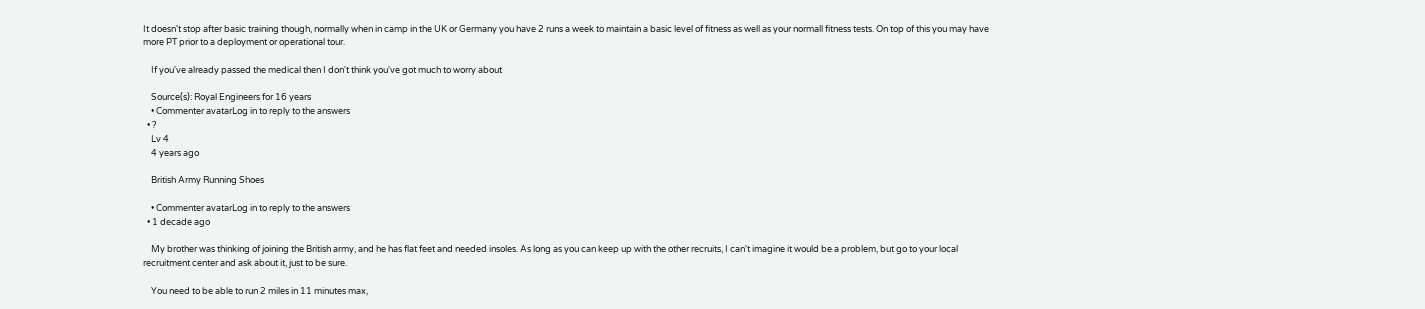It doesn't stop after basic training though, normally when in camp in the UK or Germany you have 2 runs a week to maintain a basic level of fitness as well as your normall fitness tests. On top of this you may have more PT prior to a deployment or operational tour.

    If you've already passed the medical then I don't think you've got much to worry about

    Source(s): Royal Engineers for 16 years
    • Commenter avatarLog in to reply to the answers
  • ?
    Lv 4
    4 years ago

    British Army Running Shoes

    • Commenter avatarLog in to reply to the answers
  • 1 decade ago

    My brother was thinking of joining the British army, and he has flat feet and needed insoles. As long as you can keep up with the other recruits, I can't imagine it would be a problem, but go to your local recruitment center and ask about it, just to be sure.

    You need to be able to run 2 miles in 11 minutes max,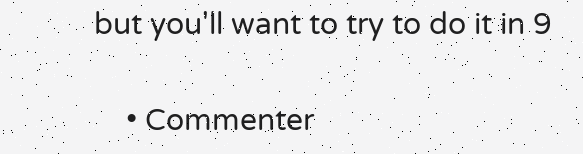but you'll want to try to do it in 9

    • Commenter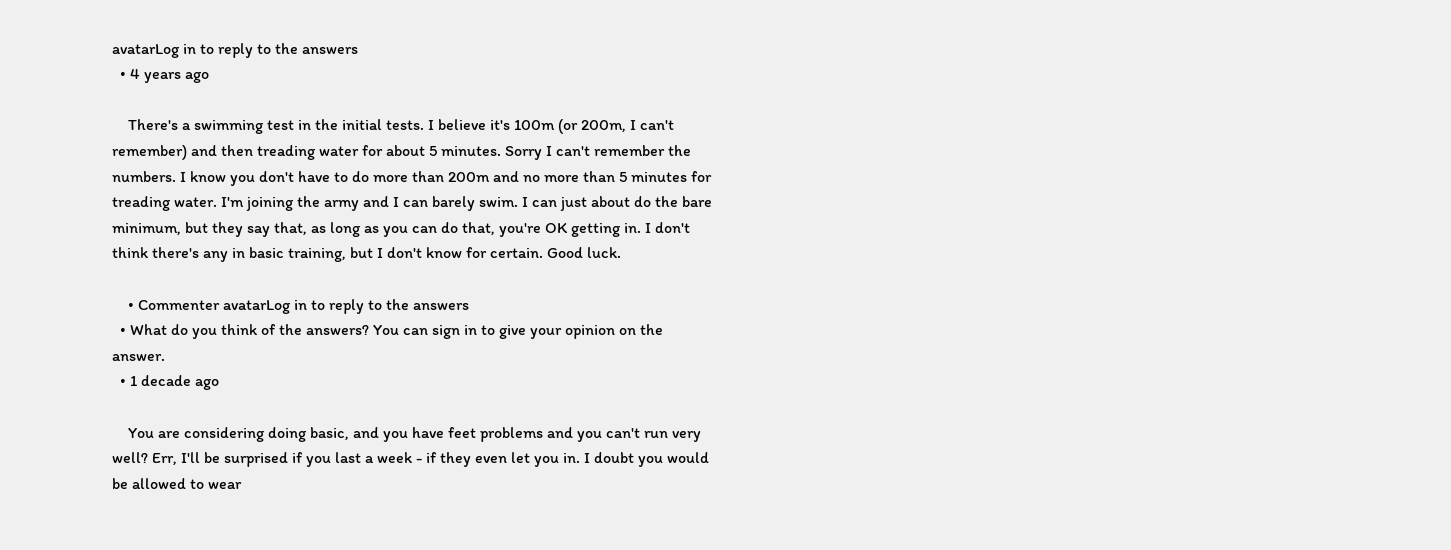avatarLog in to reply to the answers
  • 4 years ago

    There's a swimming test in the initial tests. I believe it's 100m (or 200m, I can't remember) and then treading water for about 5 minutes. Sorry I can't remember the numbers. I know you don't have to do more than 200m and no more than 5 minutes for treading water. I'm joining the army and I can barely swim. I can just about do the bare minimum, but they say that, as long as you can do that, you're OK getting in. I don't think there's any in basic training, but I don't know for certain. Good luck.

    • Commenter avatarLog in to reply to the answers
  • What do you think of the answers? You can sign in to give your opinion on the answer.
  • 1 decade ago

    You are considering doing basic, and you have feet problems and you can't run very well? Err, I'll be surprised if you last a week - if they even let you in. I doubt you would be allowed to wear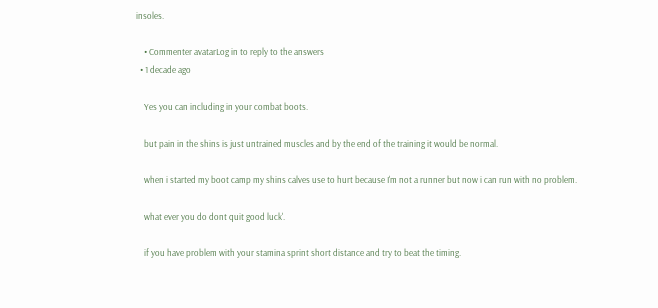insoles.

    • Commenter avatarLog in to reply to the answers
  • 1 decade ago

    Yes you can including in your combat boots.

    but pain in the shins is just untrained muscles and by the end of the training it would be normal.

    when i started my boot camp my shins calves use to hurt because I'm not a runner but now i can run with no problem.

    what ever you do dont quit good luck'.

    if you have problem with your stamina sprint short distance and try to beat the timing.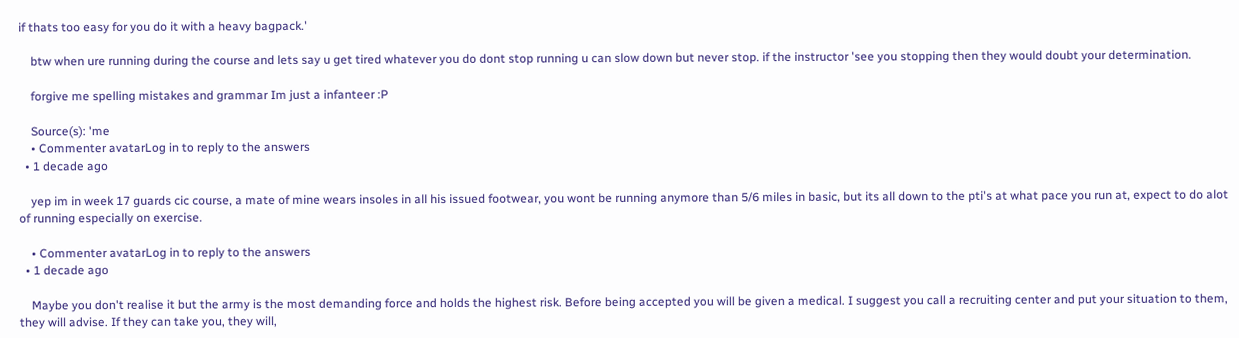if thats too easy for you do it with a heavy bagpack.'

    btw when ure running during the course and lets say u get tired whatever you do dont stop running u can slow down but never stop. if the instructor 'see you stopping then they would doubt your determination.

    forgive me spelling mistakes and grammar Im just a infanteer :P

    Source(s): 'me
    • Commenter avatarLog in to reply to the answers
  • 1 decade ago

    yep im in week 17 guards cic course, a mate of mine wears insoles in all his issued footwear, you wont be running anymore than 5/6 miles in basic, but its all down to the pti's at what pace you run at, expect to do alot of running especially on exercise.

    • Commenter avatarLog in to reply to the answers
  • 1 decade ago

    Maybe you don't realise it but the army is the most demanding force and holds the highest risk. Before being accepted you will be given a medical. I suggest you call a recruiting center and put your situation to them, they will advise. If they can take you, they will,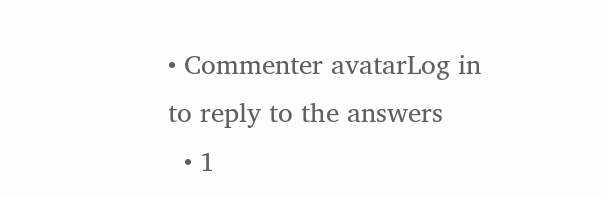• Commenter avatarLog in to reply to the answers
  • 1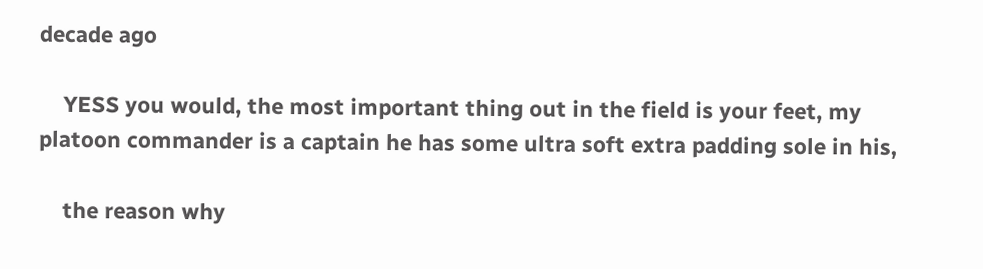decade ago

    YESS you would, the most important thing out in the field is your feet, my platoon commander is a captain he has some ultra soft extra padding sole in his,

    the reason why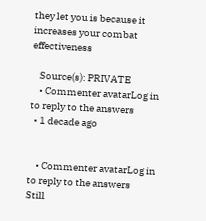they let you is because it increases your combat effectiveness

    Source(s): PRIVATE
    • Commenter avatarLog in to reply to the answers
  • 1 decade ago


    • Commenter avatarLog in to reply to the answers
Still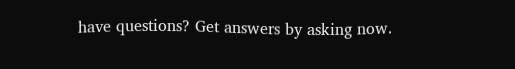have questions? Get answers by asking now.